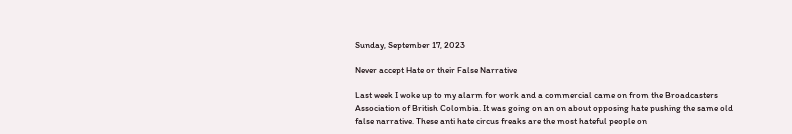Sunday, September 17, 2023

Never accept Hate or their False Narrative

Last week I woke up to my alarm for work and a commercial came on from the Broadcasters Association of British Colombia. It was going on an on about opposing hate pushing the same old false narrative. These anti hate circus freaks are the most hateful people on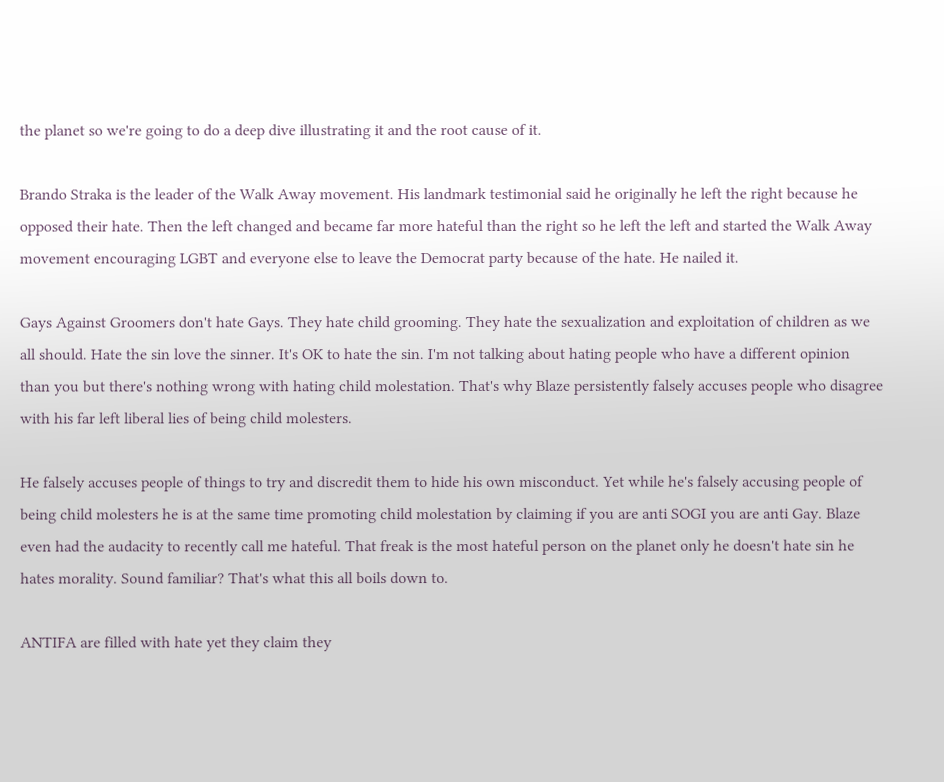the planet so we're going to do a deep dive illustrating it and the root cause of it.

Brando Straka is the leader of the Walk Away movement. His landmark testimonial said he originally he left the right because he opposed their hate. Then the left changed and became far more hateful than the right so he left the left and started the Walk Away movement encouraging LGBT and everyone else to leave the Democrat party because of the hate. He nailed it.

Gays Against Groomers don't hate Gays. They hate child grooming. They hate the sexualization and exploitation of children as we all should. Hate the sin love the sinner. It's OK to hate the sin. I'm not talking about hating people who have a different opinion than you but there's nothing wrong with hating child molestation. That's why Blaze persistently falsely accuses people who disagree with his far left liberal lies of being child molesters.

He falsely accuses people of things to try and discredit them to hide his own misconduct. Yet while he's falsely accusing people of being child molesters he is at the same time promoting child molestation by claiming if you are anti SOGI you are anti Gay. Blaze even had the audacity to recently call me hateful. That freak is the most hateful person on the planet only he doesn't hate sin he hates morality. Sound familiar? That's what this all boils down to.

ANTIFA are filled with hate yet they claim they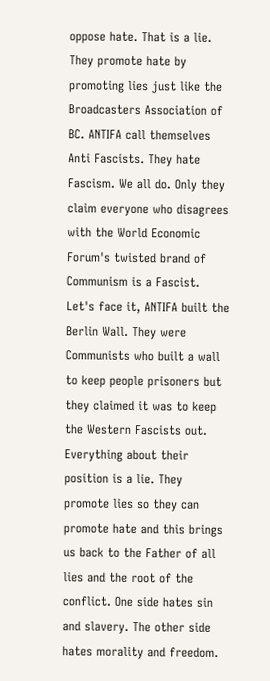oppose hate. That is a lie. They promote hate by promoting lies just like the Broadcasters Association of BC. ANTIFA call themselves Anti Fascists. They hate Fascism. We all do. Only they claim everyone who disagrees with the World Economic Forum's twisted brand of Communism is a Fascist. Let's face it, ANTIFA built the Berlin Wall. They were Communists who built a wall to keep people prisoners but they claimed it was to keep the Western Fascists out. Everything about their position is a lie. They promote lies so they can promote hate and this brings us back to the Father of all lies and the root of the conflict. One side hates sin and slavery. The other side hates morality and freedom.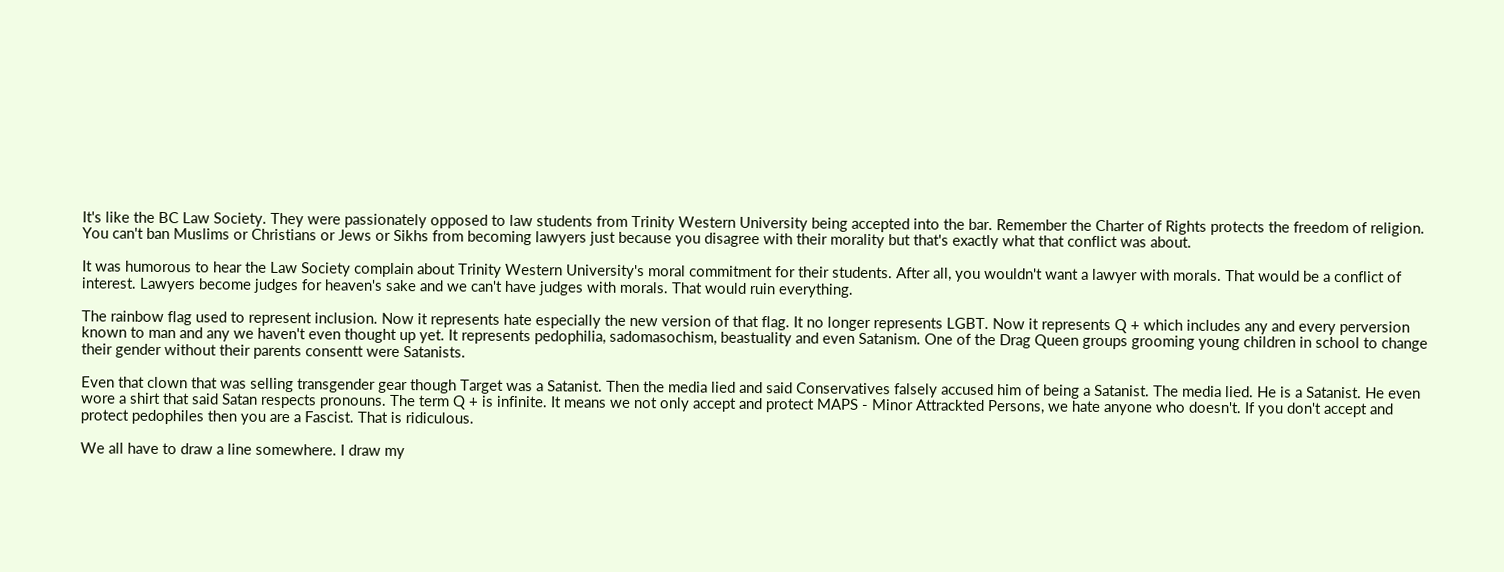It's like the BC Law Society. They were passionately opposed to law students from Trinity Western University being accepted into the bar. Remember the Charter of Rights protects the freedom of religion. You can't ban Muslims or Christians or Jews or Sikhs from becoming lawyers just because you disagree with their morality but that's exactly what that conflict was about.

It was humorous to hear the Law Society complain about Trinity Western University's moral commitment for their students. After all, you wouldn't want a lawyer with morals. That would be a conflict of interest. Lawyers become judges for heaven's sake and we can't have judges with morals. That would ruin everything.

The rainbow flag used to represent inclusion. Now it represents hate especially the new version of that flag. It no longer represents LGBT. Now it represents Q + which includes any and every perversion known to man and any we haven't even thought up yet. It represents pedophilia, sadomasochism, beastuality and even Satanism. One of the Drag Queen groups grooming young children in school to change their gender without their parents consentt were Satanists.

Even that clown that was selling transgender gear though Target was a Satanist. Then the media lied and said Conservatives falsely accused him of being a Satanist. The media lied. He is a Satanist. He even wore a shirt that said Satan respects pronouns. The term Q + is infinite. It means we not only accept and protect MAPS - Minor Attrackted Persons, we hate anyone who doesn't. If you don't accept and protect pedophiles then you are a Fascist. That is ridiculous.

We all have to draw a line somewhere. I draw my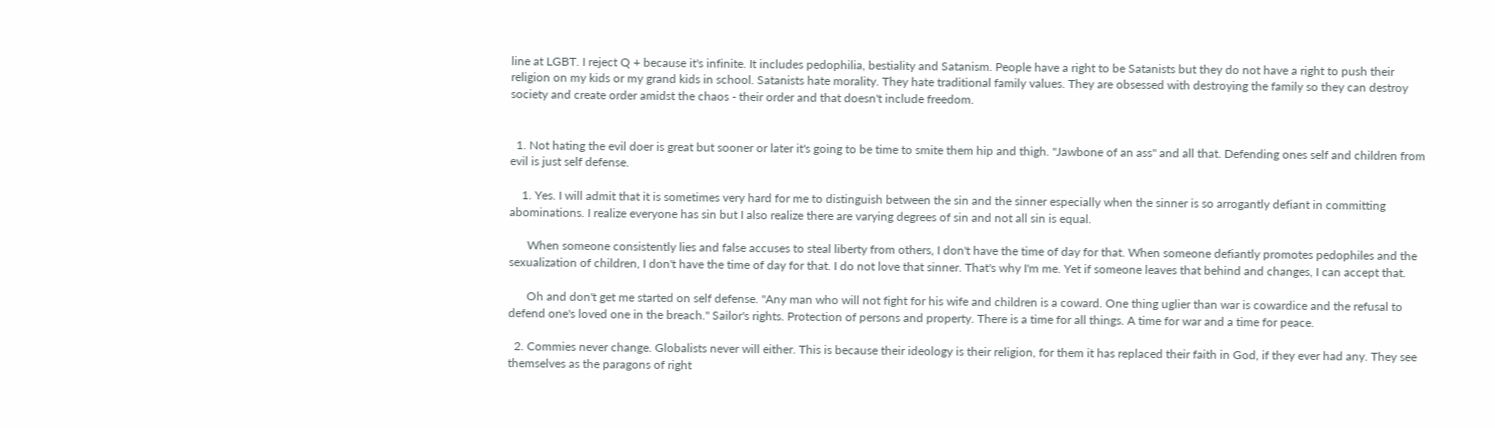line at LGBT. I reject Q + because it's infinite. It includes pedophilia, bestiality and Satanism. People have a right to be Satanists but they do not have a right to push their religion on my kids or my grand kids in school. Satanists hate morality. They hate traditional family values. They are obsessed with destroying the family so they can destroy society and create order amidst the chaos - their order and that doesn't include freedom.


  1. Not hating the evil doer is great but sooner or later it's going to be time to smite them hip and thigh. "Jawbone of an ass" and all that. Defending ones self and children from evil is just self defense.

    1. Yes. I will admit that it is sometimes very hard for me to distinguish between the sin and the sinner especially when the sinner is so arrogantly defiant in committing abominations. I realize everyone has sin but I also realize there are varying degrees of sin and not all sin is equal.

      When someone consistently lies and false accuses to steal liberty from others, I don't have the time of day for that. When someone defiantly promotes pedophiles and the sexualization of children, I don't have the time of day for that. I do not love that sinner. That's why I'm me. Yet if someone leaves that behind and changes, I can accept that.

      Oh and don't get me started on self defense. "Any man who will not fight for his wife and children is a coward. One thing uglier than war is cowardice and the refusal to defend one's loved one in the breach." Sailor's rights. Protection of persons and property. There is a time for all things. A time for war and a time for peace.

  2. Commies never change. Globalists never will either. This is because their ideology is their religion, for them it has replaced their faith in God, if they ever had any. They see themselves as the paragons of right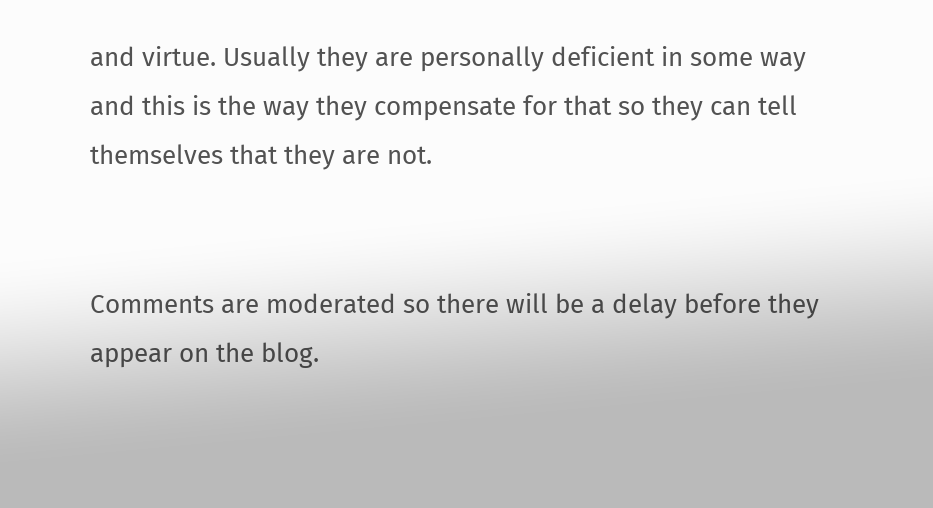and virtue. Usually they are personally deficient in some way and this is the way they compensate for that so they can tell themselves that they are not.


Comments are moderated so there will be a delay before they appear on the blog.